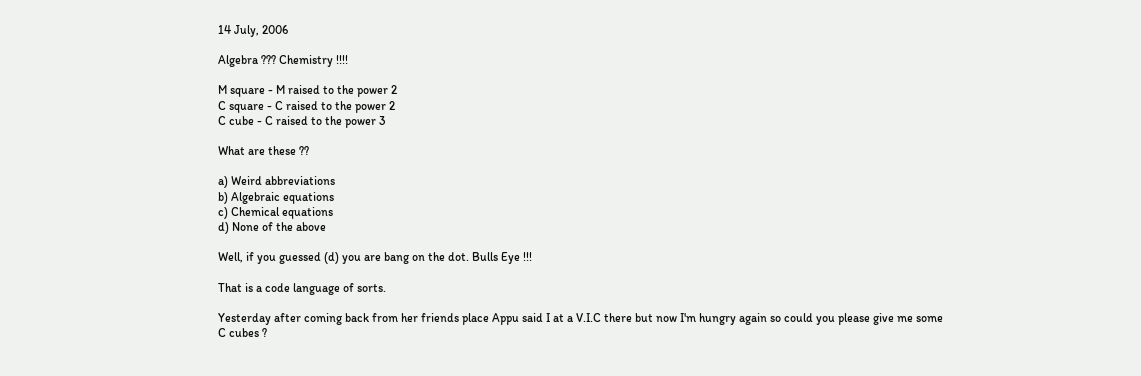14 July, 2006

Algebra ??? Chemistry !!!!

M square - M raised to the power 2
C square - C raised to the power 2
C cube - C raised to the power 3

What are these ??

a) Weird abbreviations
b) Algebraic equations
c) Chemical equations
d) None of the above

Well, if you guessed (d) you are bang on the dot. Bulls Eye !!!

That is a code language of sorts.

Yesterday after coming back from her friends place Appu said I at a V.I.C there but now I'm hungry again so could you please give me some C cubes ?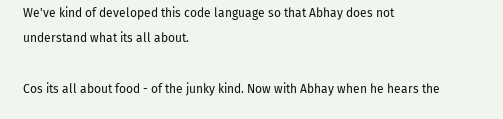We've kind of developed this code language so that Abhay does not understand what its all about.

Cos its all about food - of the junky kind. Now with Abhay when he hears the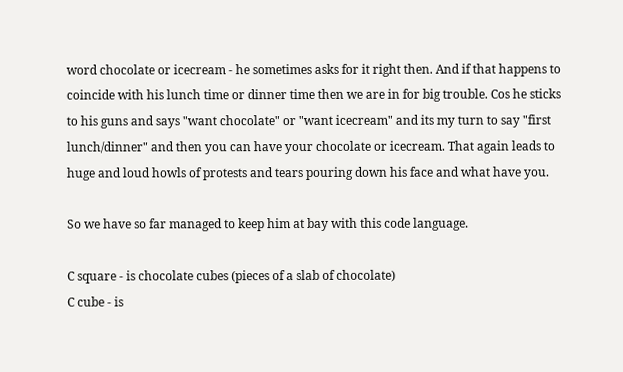word chocolate or icecream - he sometimes asks for it right then. And if that happens to coincide with his lunch time or dinner time then we are in for big trouble. Cos he sticks to his guns and says "want chocolate" or "want icecream" and its my turn to say "first lunch/dinner" and then you can have your chocolate or icecream. That again leads to huge and loud howls of protests and tears pouring down his face and what have you.

So we have so far managed to keep him at bay with this code language.

C square - is chocolate cubes (pieces of a slab of chocolate)
C cube - is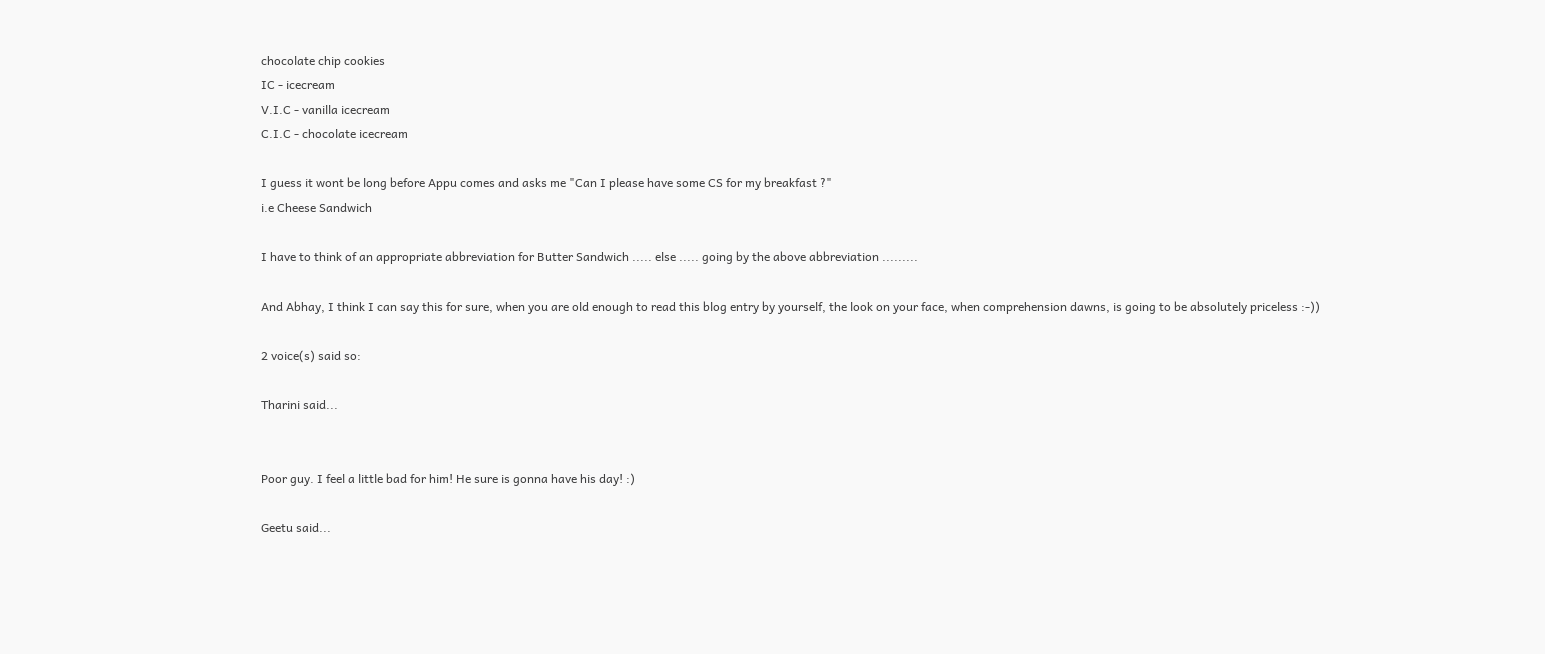chocolate chip cookies
IC - icecream
V.I.C - vanilla icecream
C.I.C - chocolate icecream

I guess it wont be long before Appu comes and asks me "Can I please have some CS for my breakfast ?"
i.e Cheese Sandwich

I have to think of an appropriate abbreviation for Butter Sandwich ..... else ..... going by the above abbreviation .........

And Abhay, I think I can say this for sure, when you are old enough to read this blog entry by yourself, the look on your face, when comprehension dawns, is going to be absolutely priceless :-))

2 voice(s) said so:

Tharini said...


Poor guy. I feel a little bad for him! He sure is gonna have his day! :)

Geetu said...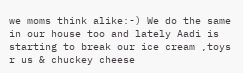we moms think alike:-) We do the same in our house too and lately Aadi is starting to break our ice cream ,toys r us & chuckey cheese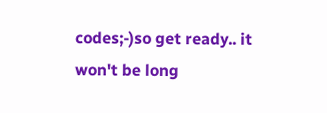codes;-)so get ready.. it won't be long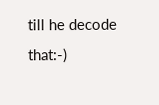till he decode that:-)